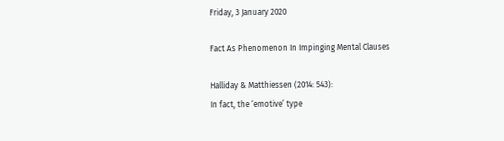Friday, 3 January 2020

Fact As Phenomenon In Impinging Mental Clauses

Halliday & Matthiessen (2014: 543):
In fact, the ‘emotive’ type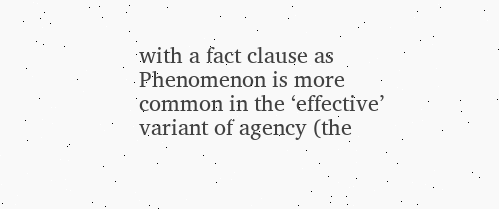with a fact clause as Phenomenon is more common in the ‘effective’ variant of agency (the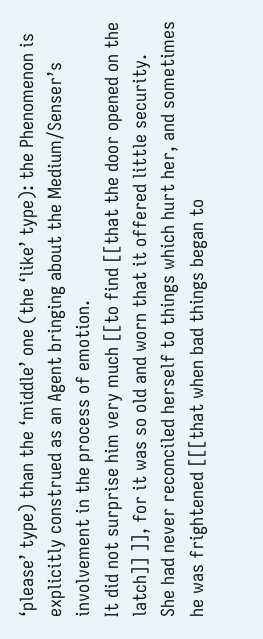‘please’ type) than the ‘middle’ one (the ‘like’ type): the Phenomenon is explicitly construed as an Agent bringing about the Medium/Senser’s involvement in the process of emotion.
It did not surprise him very much [[to find [[that the door opened on the latch]] ]], for it was so old and worn that it offered little security.
She had never reconciled herself to things which hurt her, and sometimes he was frightened [[[that when bad things began to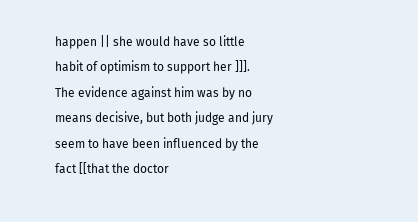happen || she would have so little habit of optimism to support her ]]].
The evidence against him was by no means decisive, but both judge and jury seem to have been influenced by the fact [[that the doctor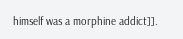himself was a morphine addict]].